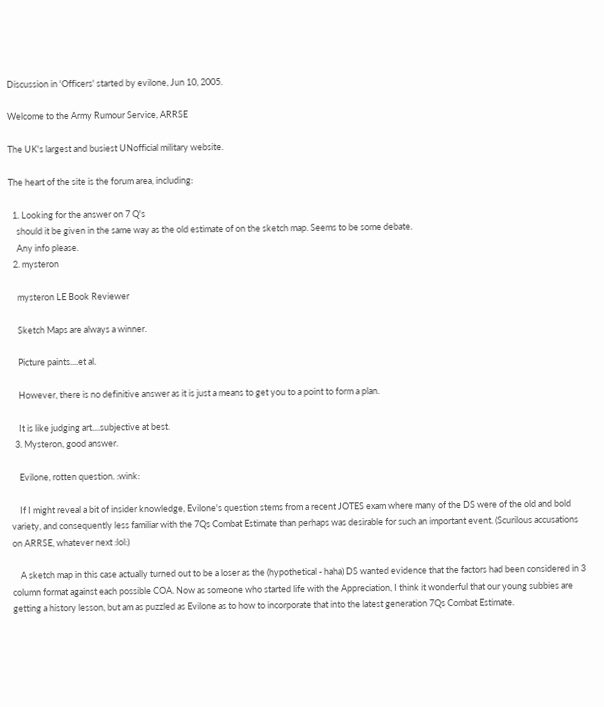Discussion in 'Officers' started by evilone, Jun 10, 2005.

Welcome to the Army Rumour Service, ARRSE

The UK's largest and busiest UNofficial military website.

The heart of the site is the forum area, including:

  1. Looking for the answer on 7 Q's
    should it be given in the same way as the old estimate of on the sketch map. Seems to be some debate.
    Any info please.
  2. mysteron

    mysteron LE Book Reviewer

    Sketch Maps are always a winner.

    Picture paints....et al.

    However, there is no definitive answer as it is just a means to get you to a point to form a plan.

    It is like judging art....subjective at best.
  3. Mysteron, good answer.

    Evilone, rotten question. :wink:

    If I might reveal a bit of insider knowledge, Evilone's question stems from a recent JOTES exam where many of the DS were of the old and bold variety, and consequently less familiar with the 7Qs Combat Estimate than perhaps was desirable for such an important event. (Scurilous accusations on ARRSE, whatever next :lol:)

    A sketch map in this case actually turned out to be a loser as the (hypothetical - haha) DS wanted evidence that the factors had been considered in 3 column format against each possible COA. Now as someone who started life with the Appreciation, I think it wonderful that our young subbies are getting a history lesson, but am as puzzled as Evilone as to how to incorporate that into the latest generation 7Qs Combat Estimate.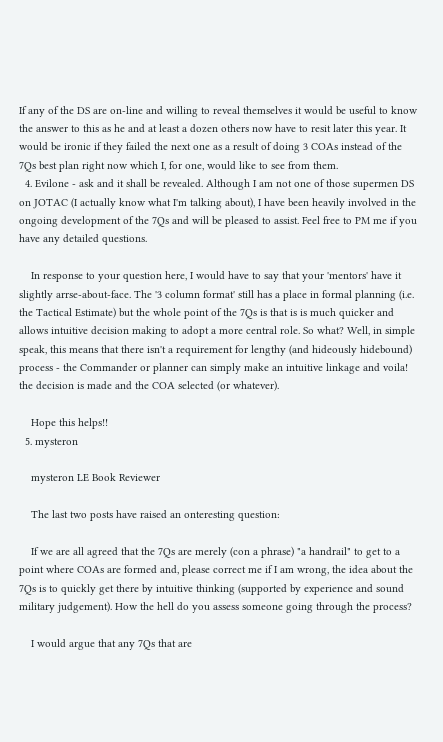If any of the DS are on-line and willing to reveal themselves it would be useful to know the answer to this as he and at least a dozen others now have to resit later this year. It would be ironic if they failed the next one as a result of doing 3 COAs instead of the 7Qs best plan right now which I, for one, would like to see from them.
  4. Evilone - ask and it shall be revealed. Although I am not one of those supermen DS on JOTAC (I actually know what I'm talking about), I have been heavily involved in the ongoing development of the 7Qs and will be pleased to assist. Feel free to PM me if you have any detailed questions.

    In response to your question here, I would have to say that your 'mentors' have it slightly arrse-about-face. The '3 column format' still has a place in formal planning (i.e. the Tactical Estimate) but the whole point of the 7Qs is that is is much quicker and allows intuitive decision making to adopt a more central role. So what? Well, in simple speak, this means that there isn't a requirement for lengthy (and hideously hidebound) process - the Commander or planner can simply make an intuitive linkage and voila! the decision is made and the COA selected (or whatever).

    Hope this helps!!
  5. mysteron

    mysteron LE Book Reviewer

    The last two posts have raised an onteresting question:

    If we are all agreed that the 7Qs are merely (con a phrase) "a handrail" to get to a point where COAs are formed and, please correct me if I am wrong, the idea about the 7Qs is to quickly get there by intuitive thinking (supported by experience and sound military judgement). How the hell do you assess someone going through the process?

    I would argue that any 7Qs that are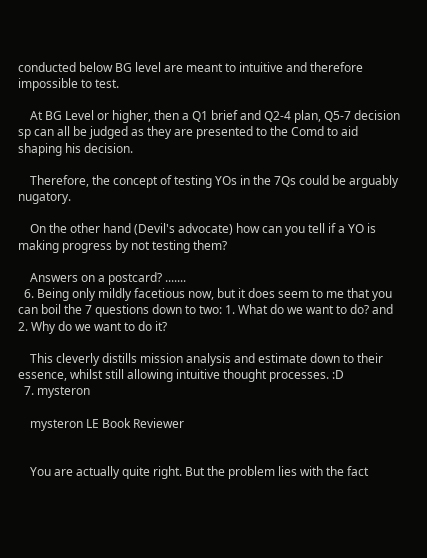conducted below BG level are meant to intuitive and therefore impossible to test.

    At BG Level or higher, then a Q1 brief and Q2-4 plan, Q5-7 decision sp can all be judged as they are presented to the Comd to aid shaping his decision.

    Therefore, the concept of testing YOs in the 7Qs could be arguably nugatory.

    On the other hand (Devil's advocate) how can you tell if a YO is making progress by not testing them?

    Answers on a postcard? .......
  6. Being only mildly facetious now, but it does seem to me that you can boil the 7 questions down to two: 1. What do we want to do? and 2. Why do we want to do it?

    This cleverly distills mission analysis and estimate down to their essence, whilst still allowing intuitive thought processes. :D
  7. mysteron

    mysteron LE Book Reviewer


    You are actually quite right. But the problem lies with the fact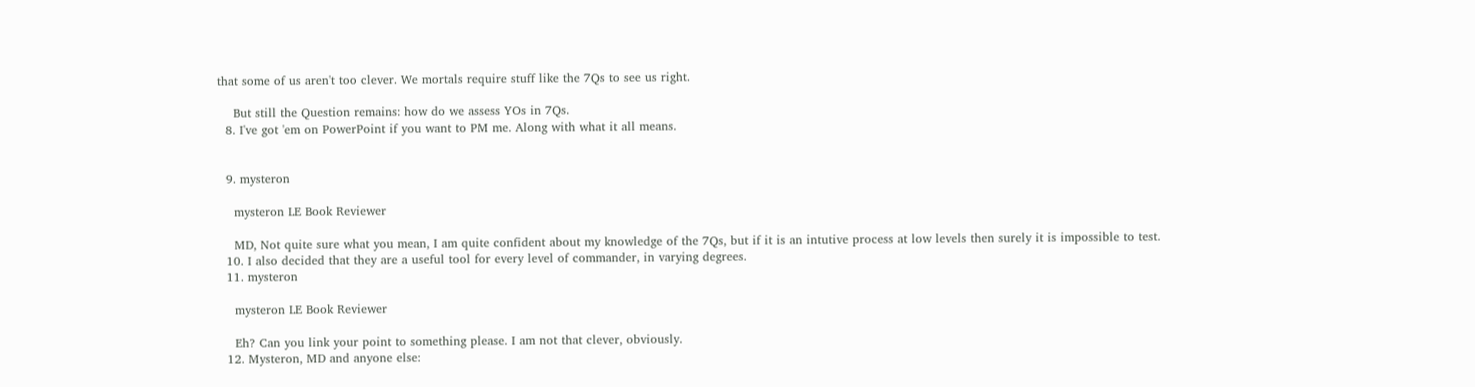that some of us aren't too clever. We mortals require stuff like the 7Qs to see us right.

    But still the Question remains: how do we assess YOs in 7Qs.
  8. I've got 'em on PowerPoint if you want to PM me. Along with what it all means.


  9. mysteron

    mysteron LE Book Reviewer

    MD, Not quite sure what you mean, I am quite confident about my knowledge of the 7Qs, but if it is an intutive process at low levels then surely it is impossible to test.
  10. I also decided that they are a useful tool for every level of commander, in varying degrees.
  11. mysteron

    mysteron LE Book Reviewer

    Eh? Can you link your point to something please. I am not that clever, obviously.
  12. Mysteron, MD and anyone else: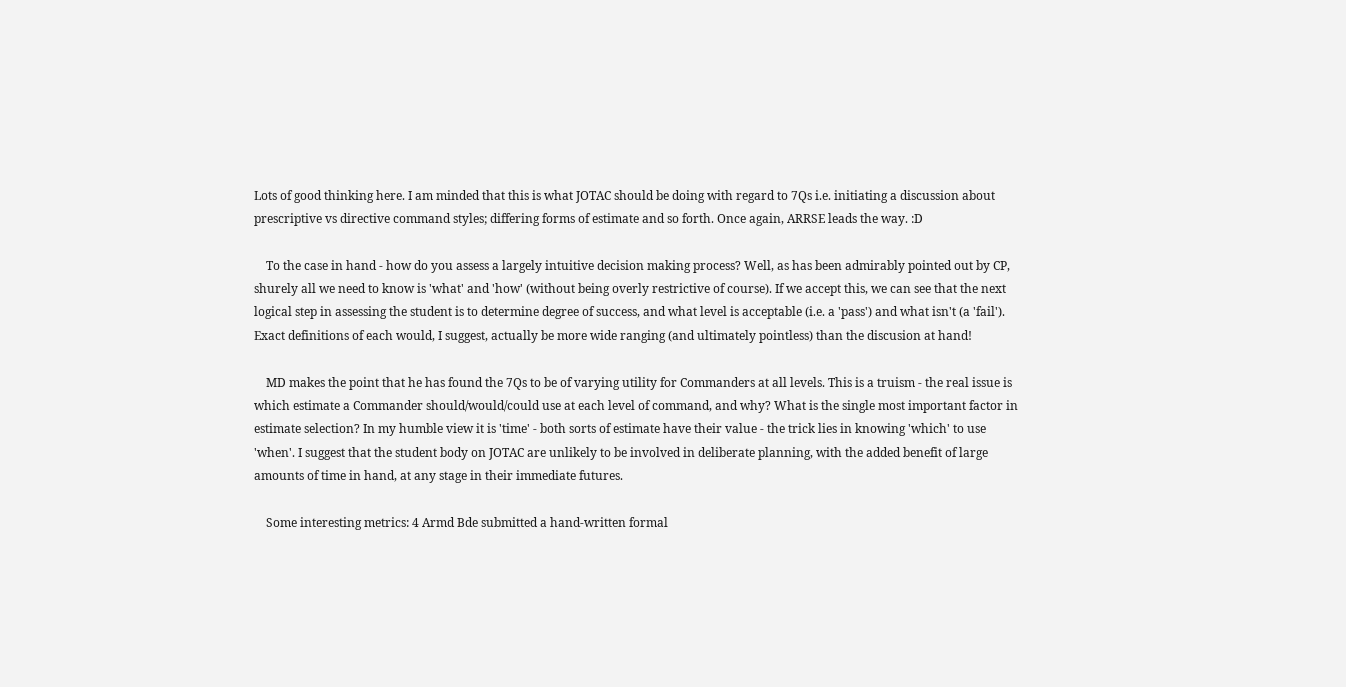Lots of good thinking here. I am minded that this is what JOTAC should be doing with regard to 7Qs i.e. initiating a discussion about prescriptive vs directive command styles; differing forms of estimate and so forth. Once again, ARRSE leads the way. :D

    To the case in hand - how do you assess a largely intuitive decision making process? Well, as has been admirably pointed out by CP, shurely all we need to know is 'what' and 'how' (without being overly restrictive of course). If we accept this, we can see that the next logical step in assessing the student is to determine degree of success, and what level is acceptable (i.e. a 'pass') and what isn't (a 'fail'). Exact definitions of each would, I suggest, actually be more wide ranging (and ultimately pointless) than the discusion at hand!

    MD makes the point that he has found the 7Qs to be of varying utility for Commanders at all levels. This is a truism - the real issue is which estimate a Commander should/would/could use at each level of command, and why? What is the single most important factor in estimate selection? In my humble view it is 'time' - both sorts of estimate have their value - the trick lies in knowing 'which' to use 'when'. I suggest that the student body on JOTAC are unlikely to be involved in deliberate planning, with the added benefit of large amounts of time in hand, at any stage in their immediate futures.

    Some interesting metrics: 4 Armd Bde submitted a hand-written formal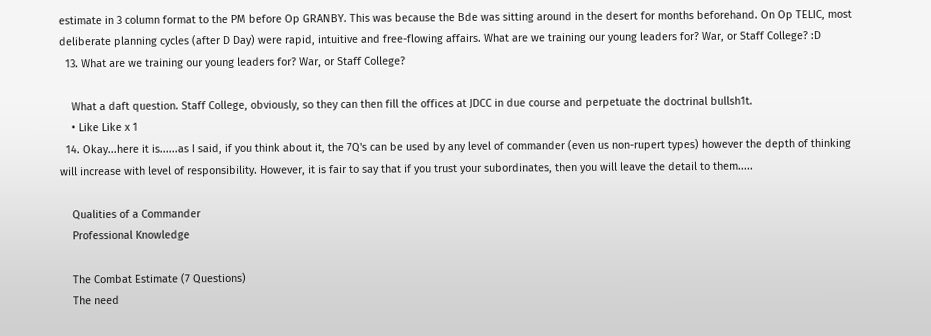estimate in 3 column format to the PM before Op GRANBY. This was because the Bde was sitting around in the desert for months beforehand. On Op TELIC, most deliberate planning cycles (after D Day) were rapid, intuitive and free-flowing affairs. What are we training our young leaders for? War, or Staff College? :D
  13. What are we training our young leaders for? War, or Staff College?

    What a daft question. Staff College, obviously, so they can then fill the offices at JDCC in due course and perpetuate the doctrinal bullsh1t.
    • Like Like x 1
  14. Okay...here it is......as I said, if you think about it, the 7Q's can be used by any level of commander (even us non-rupert types) however the depth of thinking will increase with level of responsibility. However, it is fair to say that if you trust your subordinates, then you will leave the detail to them.....

    Qualities of a Commander
    Professional Knowledge

    The Combat Estimate (7 Questions)
    The need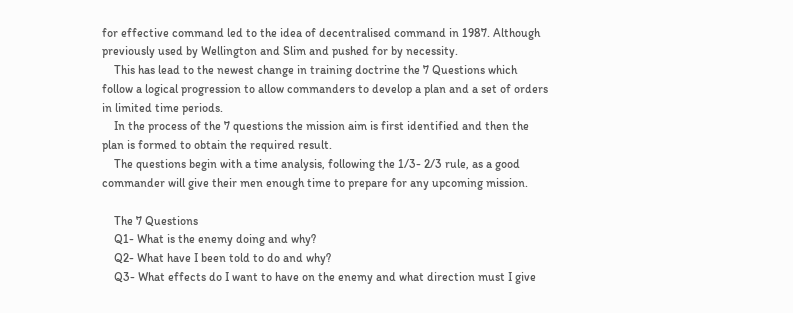for effective command led to the idea of decentralised command in 1987. Although previously used by Wellington and Slim and pushed for by necessity.
    This has lead to the newest change in training doctrine the 7 Questions which follow a logical progression to allow commanders to develop a plan and a set of orders in limited time periods.
    In the process of the 7 questions the mission aim is first identified and then the plan is formed to obtain the required result.
    The questions begin with a time analysis, following the 1/3- 2/3 rule, as a good commander will give their men enough time to prepare for any upcoming mission.

    The 7 Questions
    Q1- What is the enemy doing and why?
    Q2- What have I been told to do and why?
    Q3- What effects do I want to have on the enemy and what direction must I give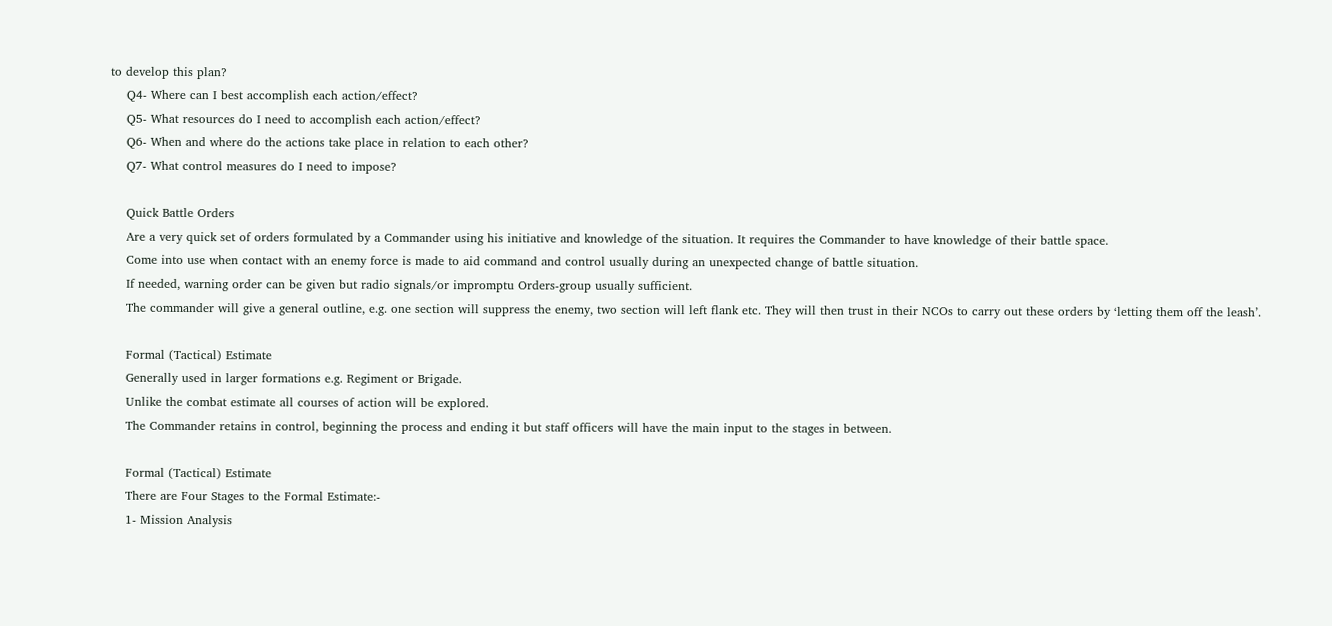to develop this plan?
    Q4- Where can I best accomplish each action/effect?
    Q5- What resources do I need to accomplish each action/effect?
    Q6- When and where do the actions take place in relation to each other?
    Q7- What control measures do I need to impose?

    Quick Battle Orders
    Are a very quick set of orders formulated by a Commander using his initiative and knowledge of the situation. It requires the Commander to have knowledge of their battle space.
    Come into use when contact with an enemy force is made to aid command and control usually during an unexpected change of battle situation.
    If needed, warning order can be given but radio signals/or impromptu Orders-group usually sufficient.
    The commander will give a general outline, e.g. one section will suppress the enemy, two section will left flank etc. They will then trust in their NCOs to carry out these orders by ‘letting them off the leash’.

    Formal (Tactical) Estimate
    Generally used in larger formations e.g. Regiment or Brigade.
    Unlike the combat estimate all courses of action will be explored.
    The Commander retains in control, beginning the process and ending it but staff officers will have the main input to the stages in between.

    Formal (Tactical) Estimate
    There are Four Stages to the Formal Estimate:-
    1- Mission Analysis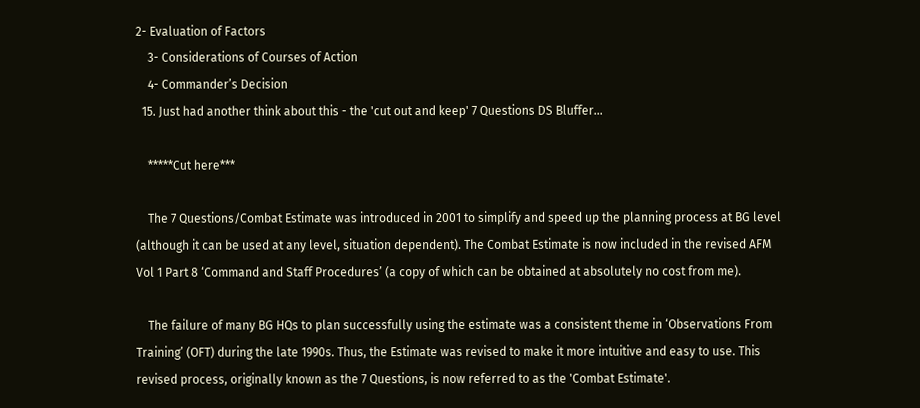2- Evaluation of Factors
    3- Considerations of Courses of Action
    4- Commander’s Decision
  15. Just had another think about this - the 'cut out and keep' 7 Questions DS Bluffer...

    *****Cut here***

    The 7 Questions/Combat Estimate was introduced in 2001 to simplify and speed up the planning process at BG level (although it can be used at any level, situation dependent). The Combat Estimate is now included in the revised AFM Vol 1 Part 8 ‘Command and Staff Procedures’ (a copy of which can be obtained at absolutely no cost from me).

    The failure of many BG HQs to plan successfully using the estimate was a consistent theme in ‘Observations From Training’ (OFT) during the late 1990s. Thus, the Estimate was revised to make it more intuitive and easy to use. This revised process, originally known as the 7 Questions, is now referred to as the 'Combat Estimate'.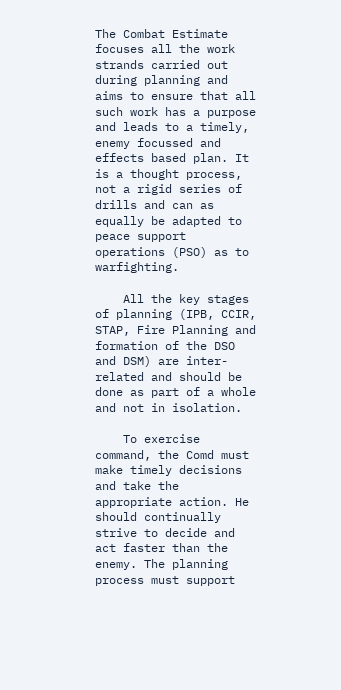The Combat Estimate focuses all the work strands carried out during planning and aims to ensure that all such work has a purpose and leads to a timely, enemy focussed and effects based plan. It is a thought process, not a rigid series of drills and can as equally be adapted to peace support operations (PSO) as to warfighting.

    All the key stages of planning (IPB, CCIR, STAP, Fire Planning and formation of the DSO and DSM) are inter-related and should be done as part of a whole and not in isolation.

    To exercise command, the Comd must make timely decisions and take the appropriate action. He should continually strive to decide and act faster than the enemy. The planning process must support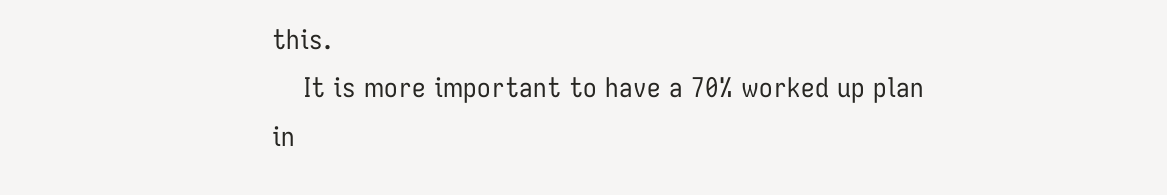this.
    It is more important to have a 70% worked up plan in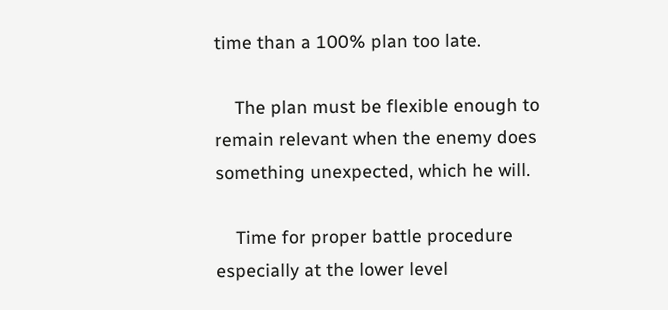time than a 100% plan too late.

    The plan must be flexible enough to remain relevant when the enemy does something unexpected, which he will.

    Time for proper battle procedure especially at the lower level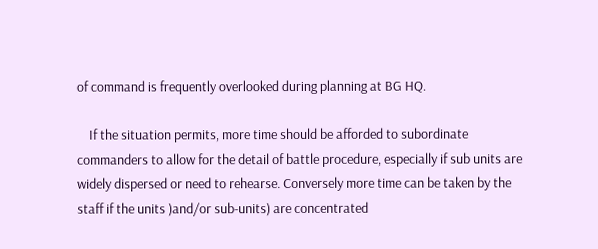of command is frequently overlooked during planning at BG HQ.

    If the situation permits, more time should be afforded to subordinate commanders to allow for the detail of battle procedure, especially if sub units are widely dispersed or need to rehearse. Conversely more time can be taken by the staff if the units )and/or sub-units) are concentrated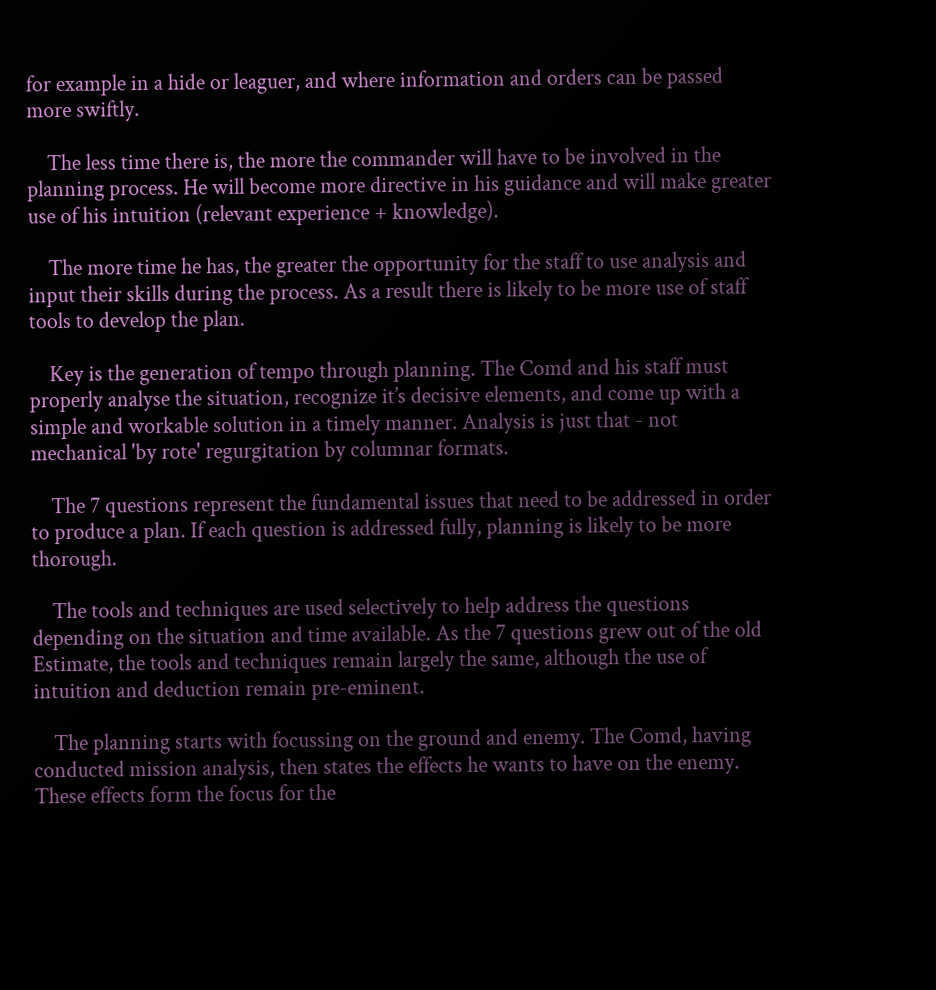for example in a hide or leaguer, and where information and orders can be passed more swiftly.

    The less time there is, the more the commander will have to be involved in the planning process. He will become more directive in his guidance and will make greater use of his intuition (relevant experience + knowledge).

    The more time he has, the greater the opportunity for the staff to use analysis and input their skills during the process. As a result there is likely to be more use of staff tools to develop the plan.

    Key is the generation of tempo through planning. The Comd and his staff must properly analyse the situation, recognize it’s decisive elements, and come up with a simple and workable solution in a timely manner. Analysis is just that - not mechanical 'by rote' regurgitation by columnar formats.

    The 7 questions represent the fundamental issues that need to be addressed in order to produce a plan. If each question is addressed fully, planning is likely to be more thorough.

    The tools and techniques are used selectively to help address the questions depending on the situation and time available. As the 7 questions grew out of the old Estimate, the tools and techniques remain largely the same, although the use of intuition and deduction remain pre-eminent.

    The planning starts with focussing on the ground and enemy. The Comd, having conducted mission analysis, then states the effects he wants to have on the enemy. These effects form the focus for the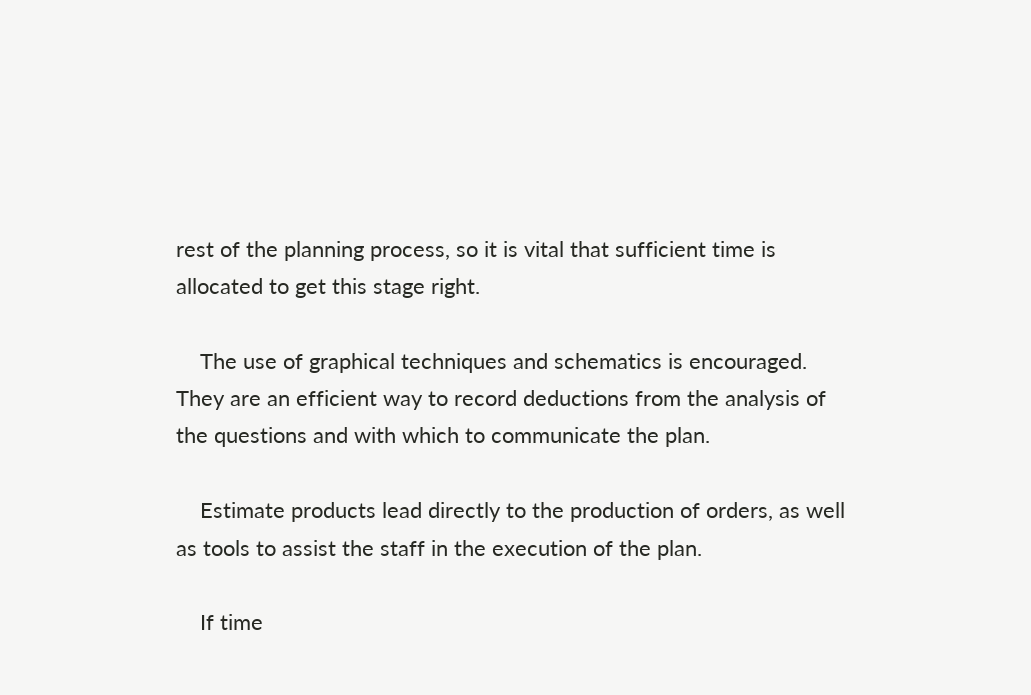rest of the planning process, so it is vital that sufficient time is allocated to get this stage right.

    The use of graphical techniques and schematics is encouraged. They are an efficient way to record deductions from the analysis of the questions and with which to communicate the plan.

    Estimate products lead directly to the production of orders, as well as tools to assist the staff in the execution of the plan.

    If time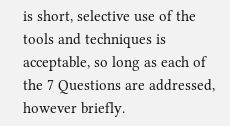is short, selective use of the tools and techniques is acceptable, so long as each of the 7 Questions are addressed, however briefly.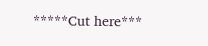*****Cut here***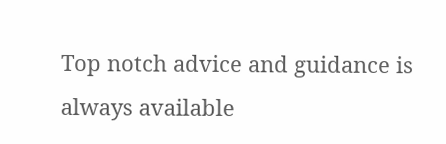Top notch advice and guidance is always available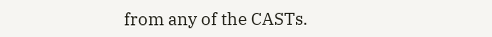from any of the CASTs.